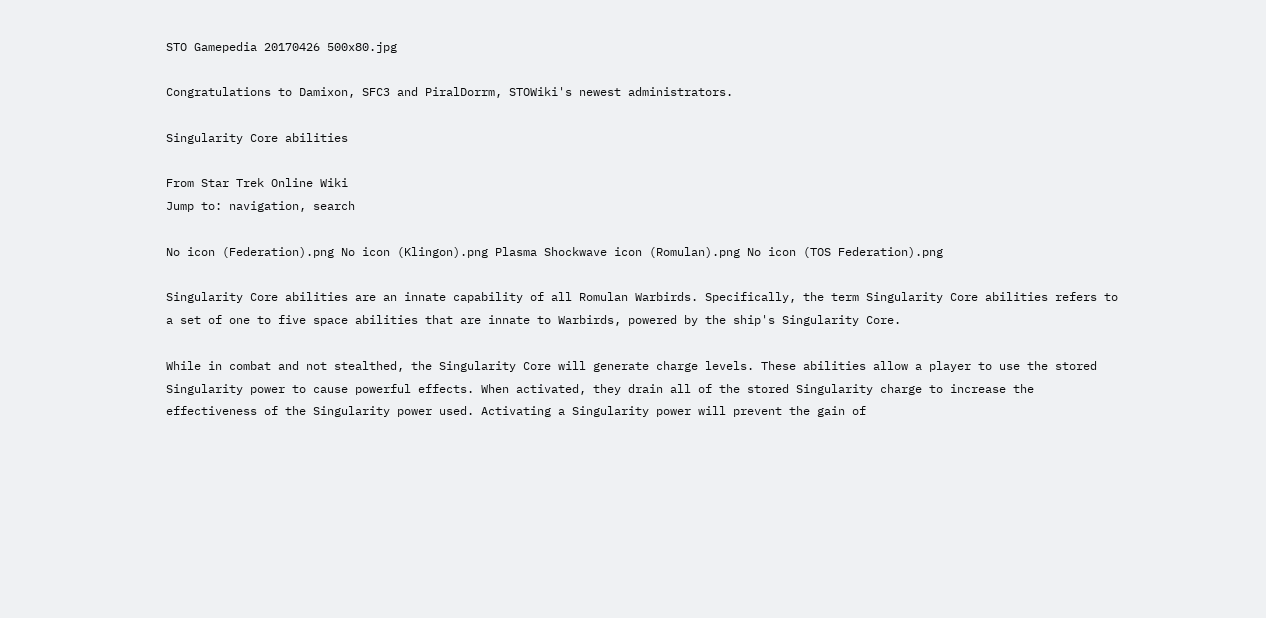STO Gamepedia 20170426 500x80.jpg

Congratulations to Damixon, SFC3 and PiralDorrm, STOWiki's newest administrators.

Singularity Core abilities

From Star Trek Online Wiki
Jump to: navigation, search

No icon (Federation).png No icon (Klingon).png Plasma Shockwave icon (Romulan).png No icon (TOS Federation).png

Singularity Core abilities are an innate capability of all Romulan Warbirds. Specifically, the term Singularity Core abilities refers to a set of one to five space abilities that are innate to Warbirds, powered by the ship's Singularity Core.

While in combat and not stealthed, the Singularity Core will generate charge levels. These abilities allow a player to use the stored Singularity power to cause powerful effects. When activated, they drain all of the stored Singularity charge to increase the effectiveness of the Singularity power used. Activating a Singularity power will prevent the gain of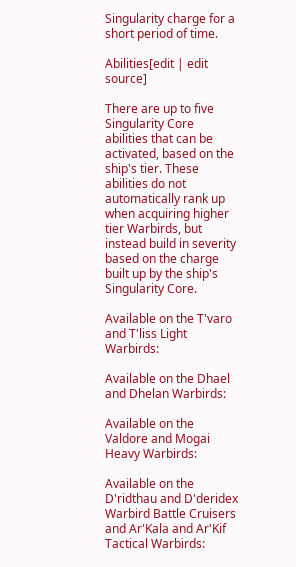Singularity charge for a short period of time.

Abilities[edit | edit source]

There are up to five Singularity Core abilities that can be activated, based on the ship's tier. These abilities do not automatically rank up when acquiring higher tier Warbirds, but instead build in severity based on the charge built up by the ship's Singularity Core.

Available on the T'varo and T'liss Light Warbirds:

Available on the Dhael and Dhelan Warbirds:

Available on the Valdore and Mogai Heavy Warbirds:

Available on the D'ridthau and D'deridex Warbird Battle Cruisers and Ar'Kala and Ar'Kif Tactical Warbirds: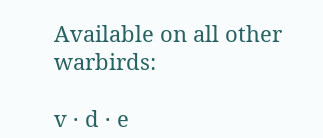Available on all other warbirds:

v · d · e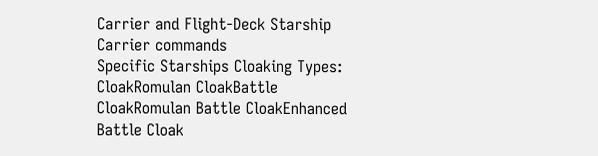Carrier and Flight-Deck Starship Carrier commands
Specific Starships Cloaking Types: CloakRomulan CloakBattle CloakRomulan Battle CloakEnhanced Battle Cloak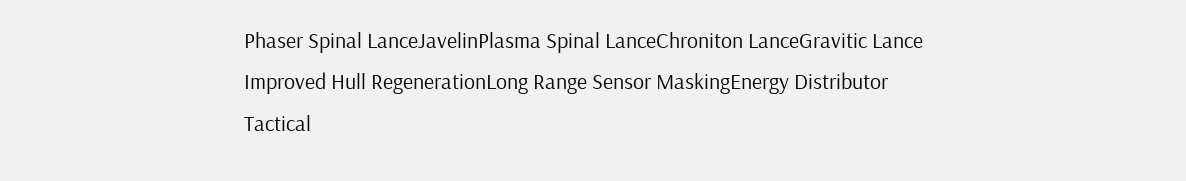Phaser Spinal LanceJavelinPlasma Spinal LanceChroniton LanceGravitic Lance
Improved Hull RegenerationLong Range Sensor MaskingEnergy Distributor
Tactical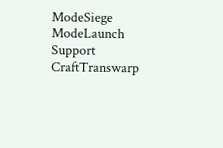ModeSiege ModeLaunch Support CraftTranswarp